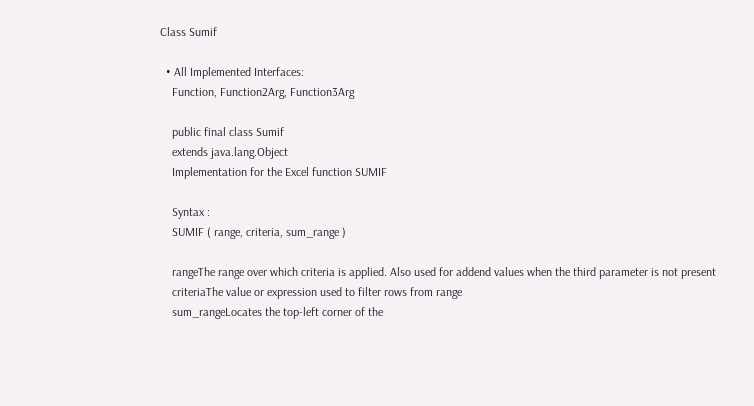Class Sumif

  • All Implemented Interfaces:
    Function, Function2Arg, Function3Arg

    public final class Sumif
    extends java.lang.Object
    Implementation for the Excel function SUMIF

    Syntax :
    SUMIF ( range, criteria, sum_range )

    rangeThe range over which criteria is applied. Also used for addend values when the third parameter is not present
    criteriaThe value or expression used to filter rows from range
    sum_rangeLocates the top-left corner of the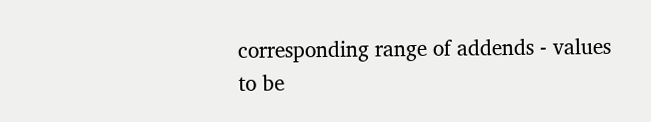corresponding range of addends - values to be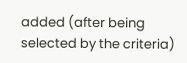added (after being selected by the criteria)